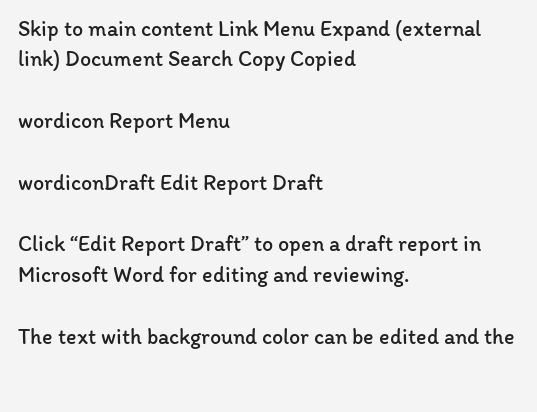Skip to main content Link Menu Expand (external link) Document Search Copy Copied

wordicon Report Menu

wordiconDraft Edit Report Draft

Click “Edit Report Draft” to open a draft report in Microsoft Word for editing and reviewing.

The text with background color can be edited and the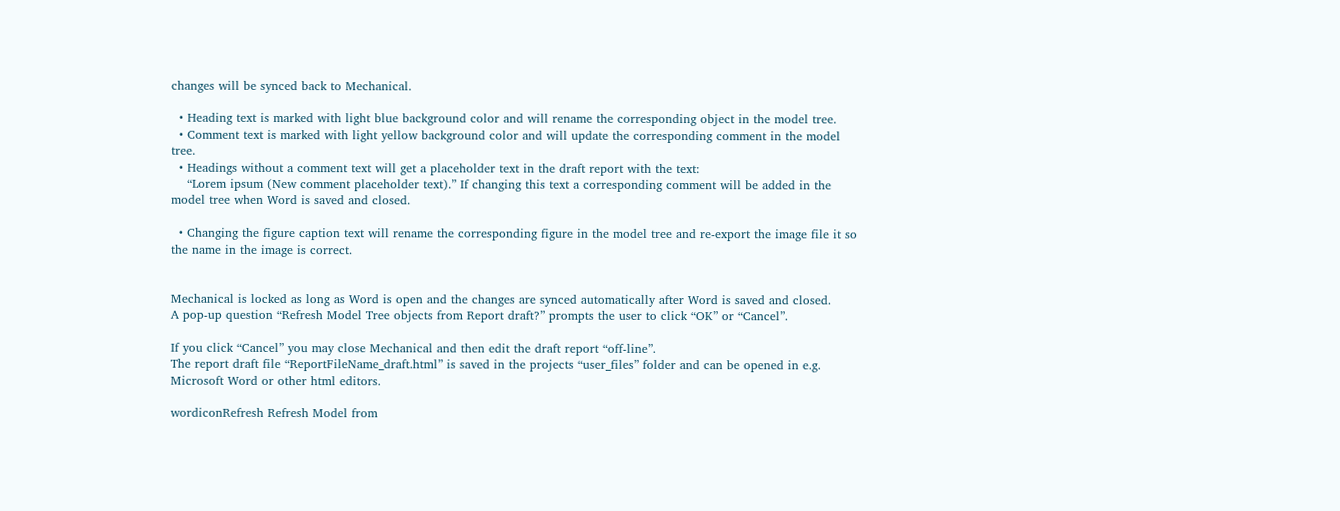changes will be synced back to Mechanical.

  • Heading text is marked with light blue background color and will rename the corresponding object in the model tree.
  • Comment text is marked with light yellow background color and will update the corresponding comment in the model tree.
  • Headings without a comment text will get a placeholder text in the draft report with the text:
    “Lorem ipsum (New comment placeholder text).” If changing this text a corresponding comment will be added in the model tree when Word is saved and closed.

  • Changing the figure caption text will rename the corresponding figure in the model tree and re-export the image file it so the name in the image is correct.


Mechanical is locked as long as Word is open and the changes are synced automatically after Word is saved and closed.
A pop-up question “Refresh Model Tree objects from Report draft?” prompts the user to click “OK” or “Cancel”.

If you click “Cancel” you may close Mechanical and then edit the draft report “off-line”.
The report draft file “ReportFileName_draft.html” is saved in the projects “user_files” folder and can be opened in e.g. Microsoft Word or other html editors.

wordiconRefresh Refresh Model from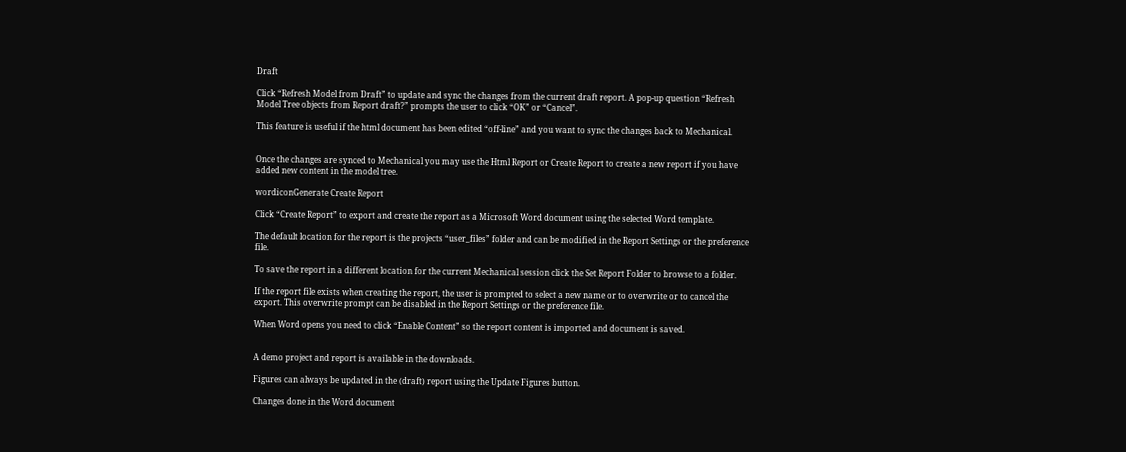Draft

Click “Refresh Model from Draft” to update and sync the changes from the current draft report. A pop-up question “Refresh Model Tree objects from Report draft?” prompts the user to click “OK” or “Cancel”.

This feature is useful if the html document has been edited “off-line” and you want to sync the changes back to Mechanical.


Once the changes are synced to Mechanical you may use the Html Report or Create Report to create a new report if you have added new content in the model tree.

wordiconGenerate Create Report

Click “Create Report” to export and create the report as a Microsoft Word document using the selected Word template.

The default location for the report is the projects “user_files” folder and can be modified in the Report Settings or the preference file.

To save the report in a different location for the current Mechanical session click the Set Report Folder to browse to a folder.

If the report file exists when creating the report, the user is prompted to select a new name or to overwrite or to cancel the export. This overwrite prompt can be disabled in the Report Settings or the preference file.

When Word opens you need to click “Enable Content” so the report content is imported and document is saved.


A demo project and report is available in the downloads.

Figures can always be updated in the (draft) report using the Update Figures button.

Changes done in the Word document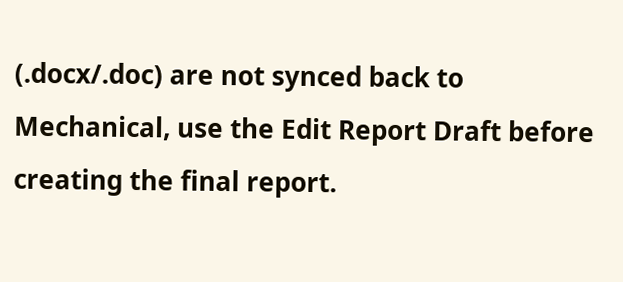(.docx/.doc) are not synced back to Mechanical, use the Edit Report Draft before creating the final report.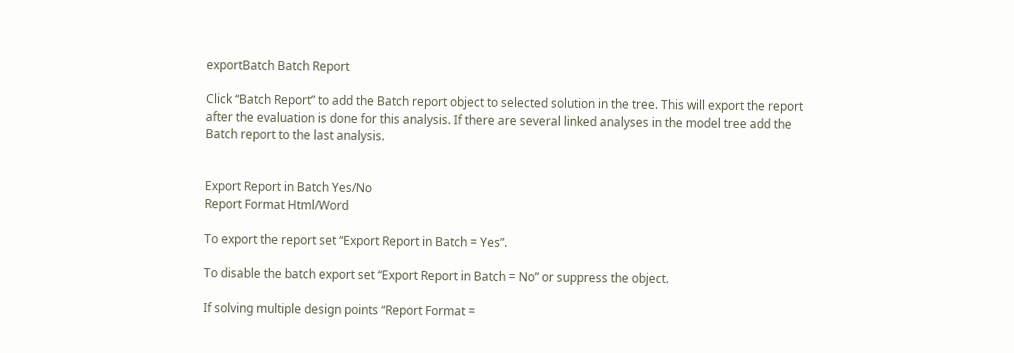exportBatch Batch Report

Click “Batch Report” to add the Batch report object to selected solution in the tree. This will export the report after the evaluation is done for this analysis. If there are several linked analyses in the model tree add the Batch report to the last analysis.


Export Report in Batch Yes/No
Report Format Html/Word

To export the report set “Export Report in Batch = Yes”.

To disable the batch export set “Export Report in Batch = No” or suppress the object.

If solving multiple design points “Report Format =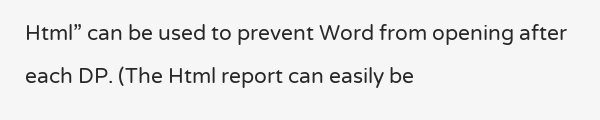Html” can be used to prevent Word from opening after each DP. (The Html report can easily be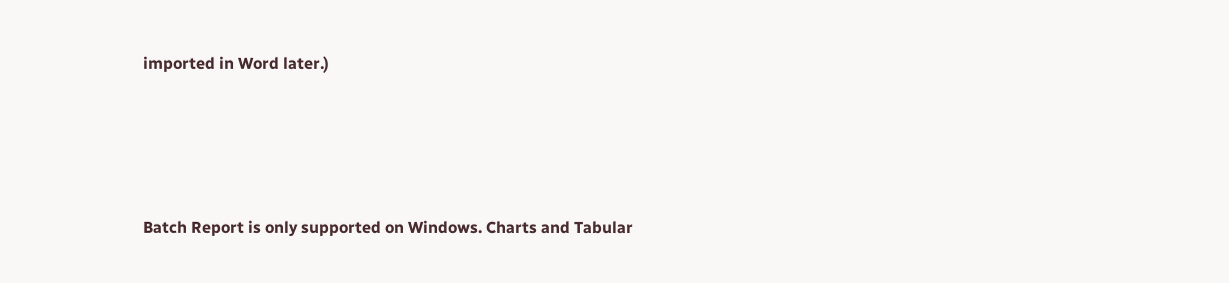imported in Word later.)




Batch Report is only supported on Windows. Charts and Tabular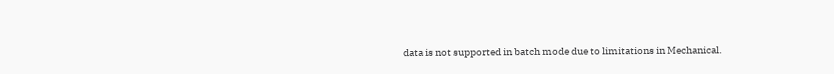data is not supported in batch mode due to limitations in Mechanical.